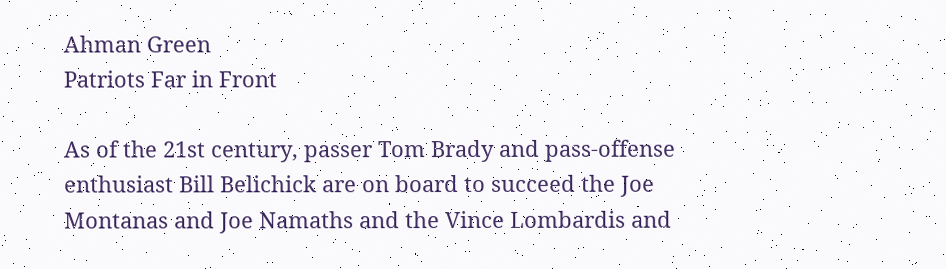Ahman Green
Patriots Far in Front

As of the 21st century, passer Tom Brady and pass-offense enthusiast Bill Belichick are on board to succeed the Joe Montanas and Joe Namaths and the Vince Lombardis and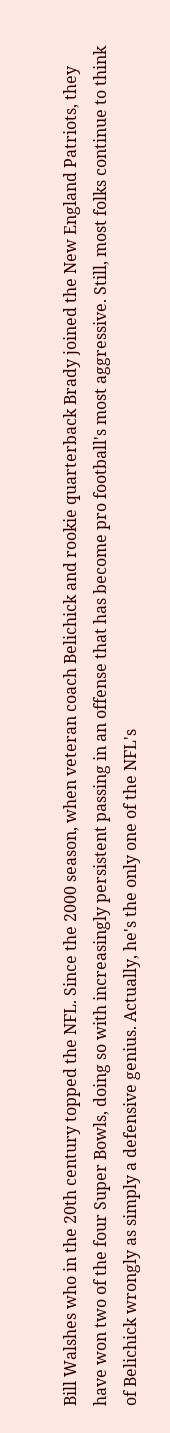Bill Walshes who in the 20th century topped the NFL. Since the 2000 season, when veteran coach Belichick and rookie quarterback Brady joined the New England Patriots, they have won two of the four Super Bowls, doing so with increasingly persistent passing in an offense that has become pro football's most aggressive. Still, most folks continue to think of Belichick wrongly as simply a defensive genius. Actually, he's the only one of the NFL's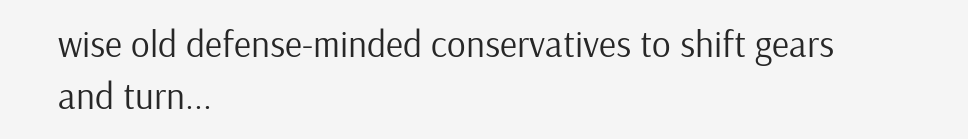wise old defense-minded conservatives to shift gears and turn...